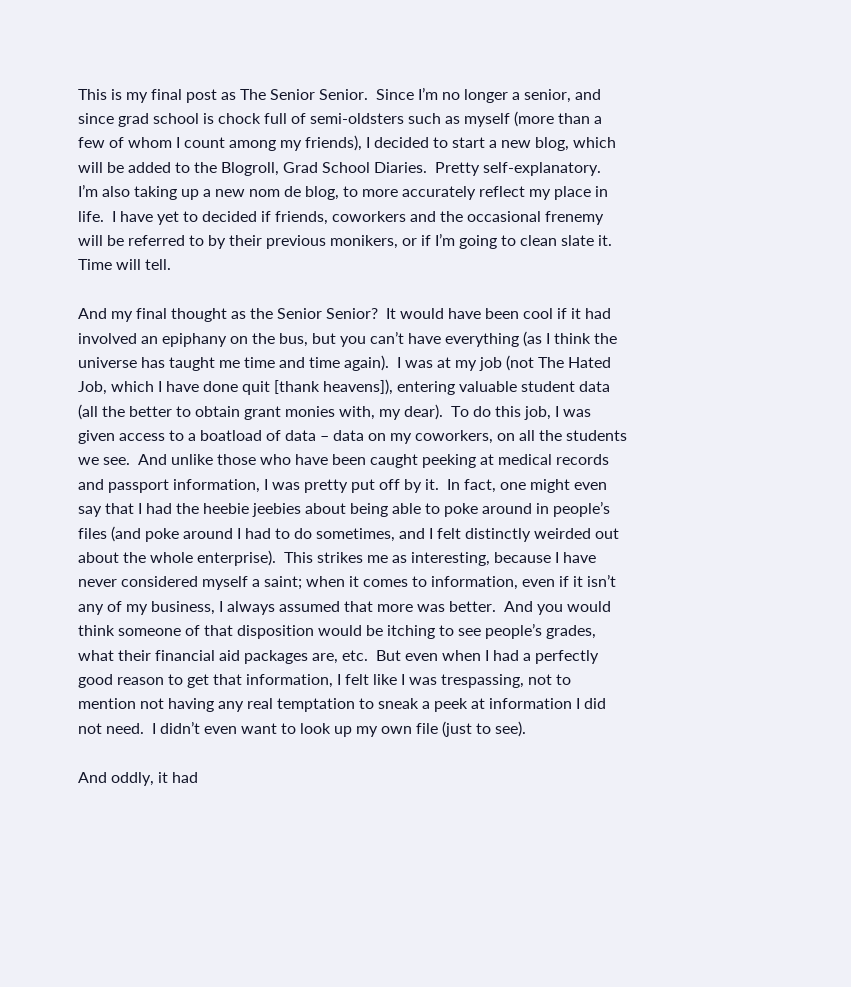This is my final post as The Senior Senior.  Since I’m no longer a senior, and since grad school is chock full of semi-oldsters such as myself (more than a few of whom I count among my friends), I decided to start a new blog, which will be added to the Blogroll, Grad School Diaries.  Pretty self-explanatory.  I’m also taking up a new nom de blog, to more accurately reflect my place in life.  I have yet to decided if friends, coworkers and the occasional frenemy will be referred to by their previous monikers, or if I’m going to clean slate it.  Time will tell.

And my final thought as the Senior Senior?  It would have been cool if it had involved an epiphany on the bus, but you can’t have everything (as I think the universe has taught me time and time again).  I was at my job (not The Hated Job, which I have done quit [thank heavens]), entering valuable student data (all the better to obtain grant monies with, my dear).  To do this job, I was given access to a boatload of data – data on my coworkers, on all the students we see.  And unlike those who have been caught peeking at medical records and passport information, I was pretty put off by it.  In fact, one might even say that I had the heebie jeebies about being able to poke around in people’s files (and poke around I had to do sometimes, and I felt distinctly weirded out about the whole enterprise).  This strikes me as interesting, because I have never considered myself a saint; when it comes to information, even if it isn’t any of my business, I always assumed that more was better.  And you would think someone of that disposition would be itching to see people’s grades, what their financial aid packages are, etc.  But even when I had a perfectly good reason to get that information, I felt like I was trespassing, not to mention not having any real temptation to sneak a peek at information I did not need.  I didn’t even want to look up my own file (just to see).

And oddly, it had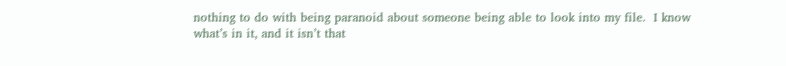nothing to do with being paranoid about someone being able to look into my file.  I know what’s in it, and it isn’t that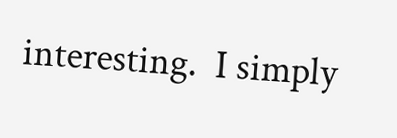interesting.  I simply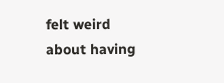felt weird about having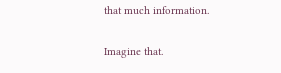that much information.

Imagine that.